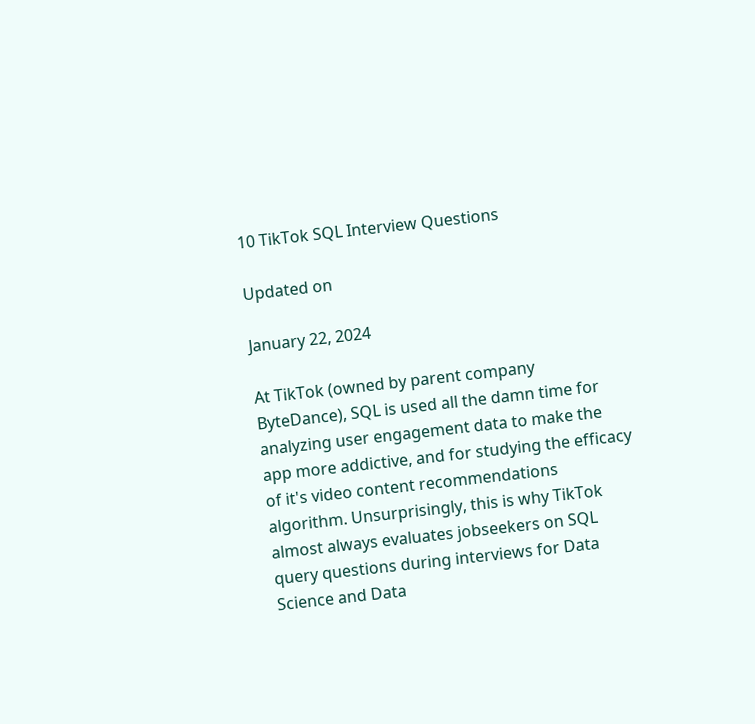10 TikTok SQL Interview Questions

Updated on

January 22, 2024

At TikTok (owned by parent company ByteDance), SQL is used all the damn time for analyzing user engagement data to make the app more addictive, and for studying the efficacy of it's video content recommendations algorithm. Unsurprisingly, this is why TikTok almost always evaluates jobseekers on SQL query questions during interviews for Data Science and Data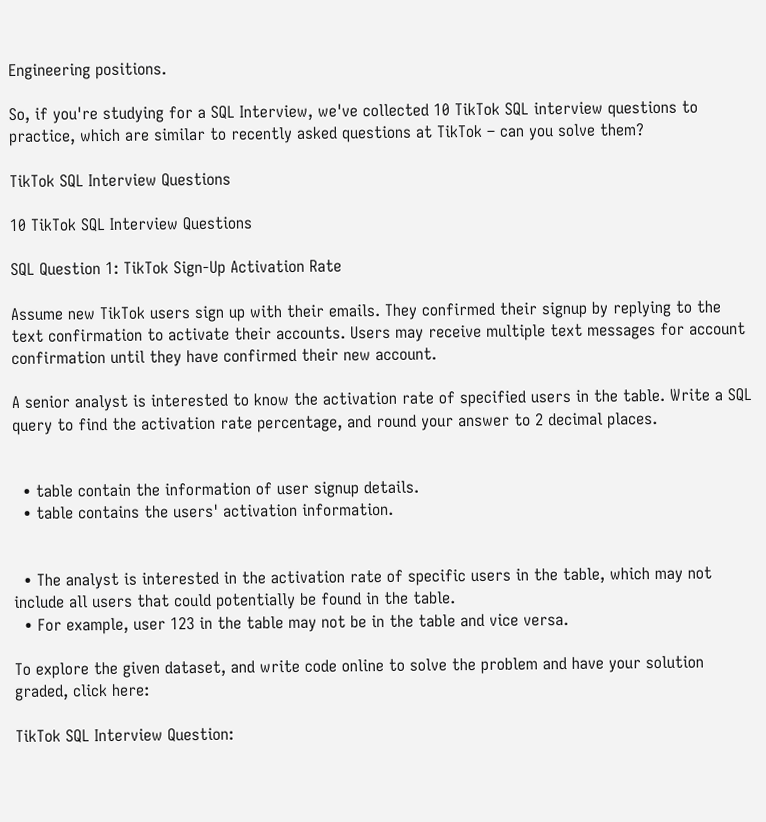Engineering positions.

So, if you're studying for a SQL Interview, we've collected 10 TikTok SQL interview questions to practice, which are similar to recently asked questions at TikTok – can you solve them?

TikTok SQL Interview Questions

10 TikTok SQL Interview Questions

SQL Question 1: TikTok Sign-Up Activation Rate

Assume new TikTok users sign up with their emails. They confirmed their signup by replying to the text confirmation to activate their accounts. Users may receive multiple text messages for account confirmation until they have confirmed their new account.

A senior analyst is interested to know the activation rate of specified users in the table. Write a SQL query to find the activation rate percentage, and round your answer to 2 decimal places.


  • table contain the information of user signup details.
  • table contains the users' activation information.


  • The analyst is interested in the activation rate of specific users in the table, which may not include all users that could potentially be found in the table.
  • For example, user 123 in the table may not be in the table and vice versa.

To explore the given dataset, and write code online to solve the problem and have your solution graded, click here:

TikTok SQL Interview Question: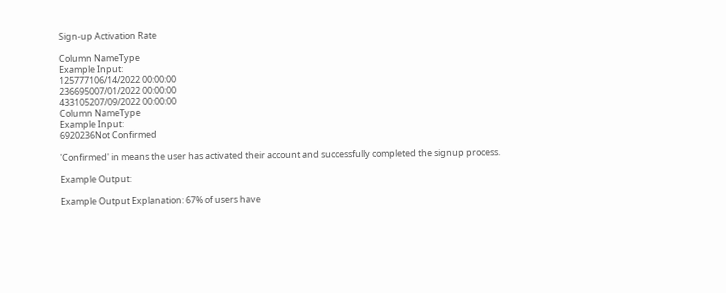Sign-up Activation Rate

Column NameType
Example Input:
125777106/14/2022 00:00:00
236695007/01/2022 00:00:00
433105207/09/2022 00:00:00
Column NameType
Example Input:
6920236Not Confirmed

'Confirmed' in means the user has activated their account and successfully completed the signup process.

Example Output:

Example Output Explanation: 67% of users have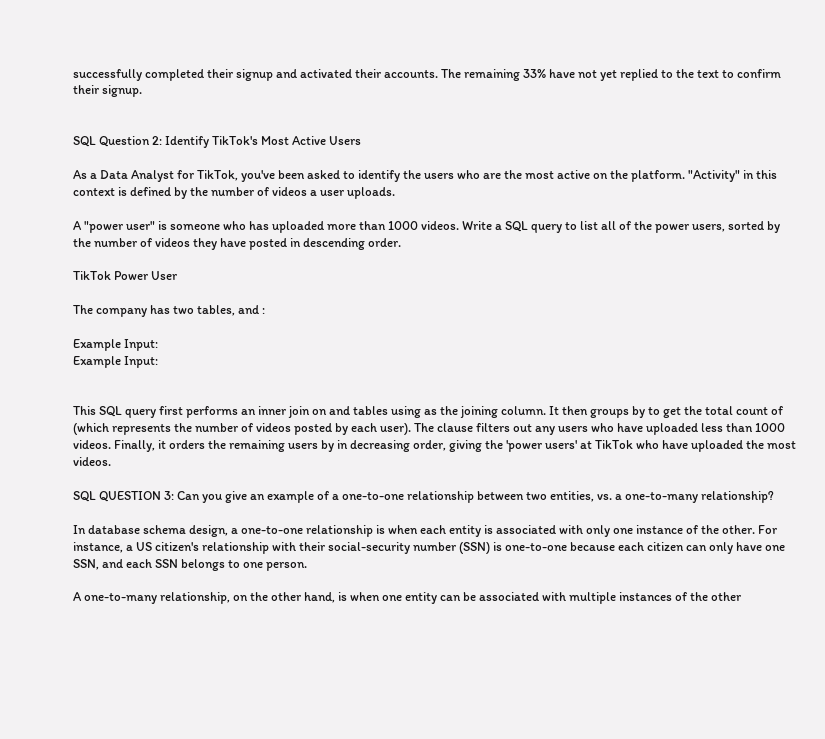successfully completed their signup and activated their accounts. The remaining 33% have not yet replied to the text to confirm their signup.


SQL Question 2: Identify TikTok's Most Active Users

As a Data Analyst for TikTok, you've been asked to identify the users who are the most active on the platform. "Activity" in this context is defined by the number of videos a user uploads.

A "power user" is someone who has uploaded more than 1000 videos. Write a SQL query to list all of the power users, sorted by the number of videos they have posted in descending order.

TikTok Power User

The company has two tables, and :

Example Input:
Example Input:


This SQL query first performs an inner join on and tables using as the joining column. It then groups by to get the total count of (which represents the number of videos posted by each user). The clause filters out any users who have uploaded less than 1000 videos. Finally, it orders the remaining users by in decreasing order, giving the 'power users' at TikTok who have uploaded the most videos.

SQL QUESTION 3: Can you give an example of a one-to-one relationship between two entities, vs. a one-to-many relationship?

In database schema design, a one-to-one relationship is when each entity is associated with only one instance of the other. For instance, a US citizen's relationship with their social-security number (SSN) is one-to-one because each citizen can only have one SSN, and each SSN belongs to one person.

A one-to-many relationship, on the other hand, is when one entity can be associated with multiple instances of the other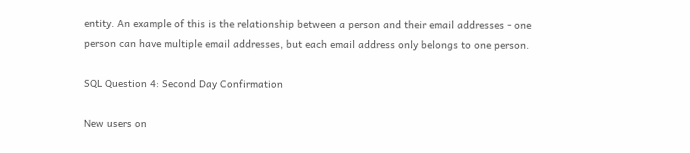entity. An example of this is the relationship between a person and their email addresses - one person can have multiple email addresses, but each email address only belongs to one person.

SQL Question 4: Second Day Confirmation

New users on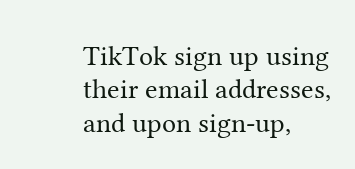TikTok sign up using their email addresses, and upon sign-up,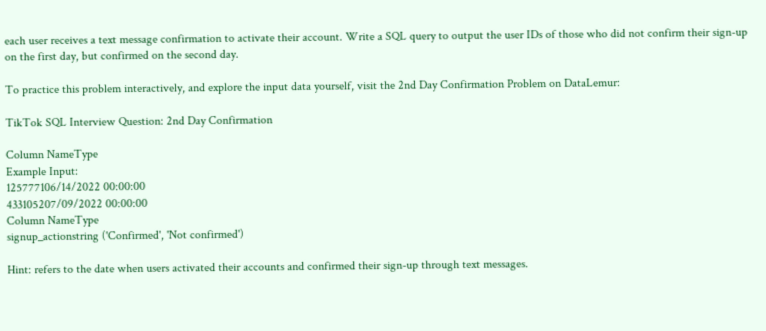each user receives a text message confirmation to activate their account. Write a SQL query to output the user IDs of those who did not confirm their sign-up on the first day, but confirmed on the second day.

To practice this problem interactively, and explore the input data yourself, visit the 2nd Day Confirmation Problem on DataLemur:

TikTok SQL Interview Question: 2nd Day Confirmation

Column NameType
Example Input:
125777106/14/2022 00:00:00
433105207/09/2022 00:00:00
Column NameType
signup_actionstring ('Confirmed', 'Not confirmed')

Hint: refers to the date when users activated their accounts and confirmed their sign-up through text messages.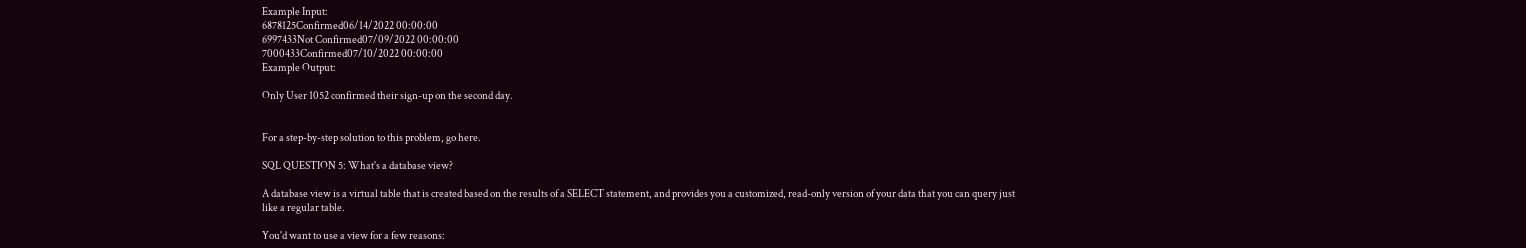Example Input:
6878125Confirmed06/14/2022 00:00:00
6997433Not Confirmed07/09/2022 00:00:00
7000433Confirmed07/10/2022 00:00:00
Example Output:

Only User 1052 confirmed their sign-up on the second day.


For a step-by-step solution to this problem, go here.

SQL QUESTION 5: What's a database view?

A database view is a virtual table that is created based on the results of a SELECT statement, and provides you a customized, read-only version of your data that you can query just like a regular table.

You'd want to use a view for a few reasons: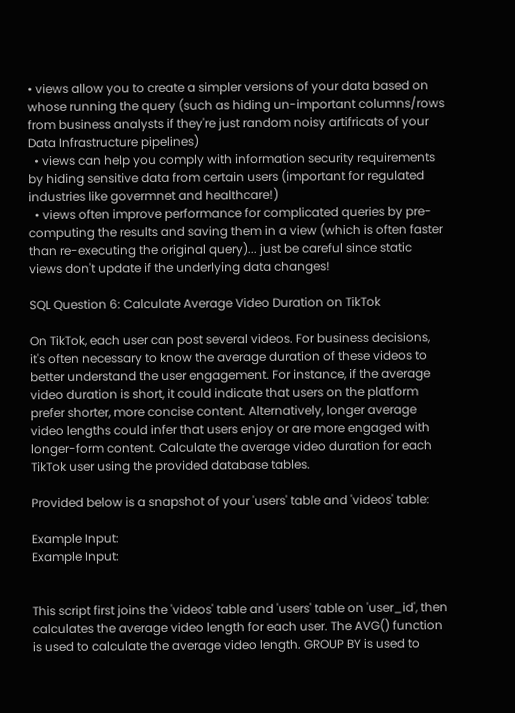• views allow you to create a simpler versions of your data based on whose running the query (such as hiding un-important columns/rows from business analysts if they're just random noisy artifricats of your Data Infrastructure pipelines)
  • views can help you comply with information security requirements by hiding sensitive data from certain users (important for regulated industries like govermnet and healthcare!)
  • views often improve performance for complicated queries by pre-computing the results and saving them in a view (which is often faster than re-executing the original query)... just be careful since static views don't update if the underlying data changes!

SQL Question 6: Calculate Average Video Duration on TikTok

On TikTok, each user can post several videos. For business decisions, it's often necessary to know the average duration of these videos to better understand the user engagement. For instance, if the average video duration is short, it could indicate that users on the platform prefer shorter, more concise content. Alternatively, longer average video lengths could infer that users enjoy or are more engaged with longer-form content. Calculate the average video duration for each TikTok user using the provided database tables.

Provided below is a snapshot of your 'users' table and 'videos' table:

Example Input:
Example Input:


This script first joins the 'videos' table and 'users' table on 'user_id', then calculates the average video length for each user. The AVG() function is used to calculate the average video length. GROUP BY is used to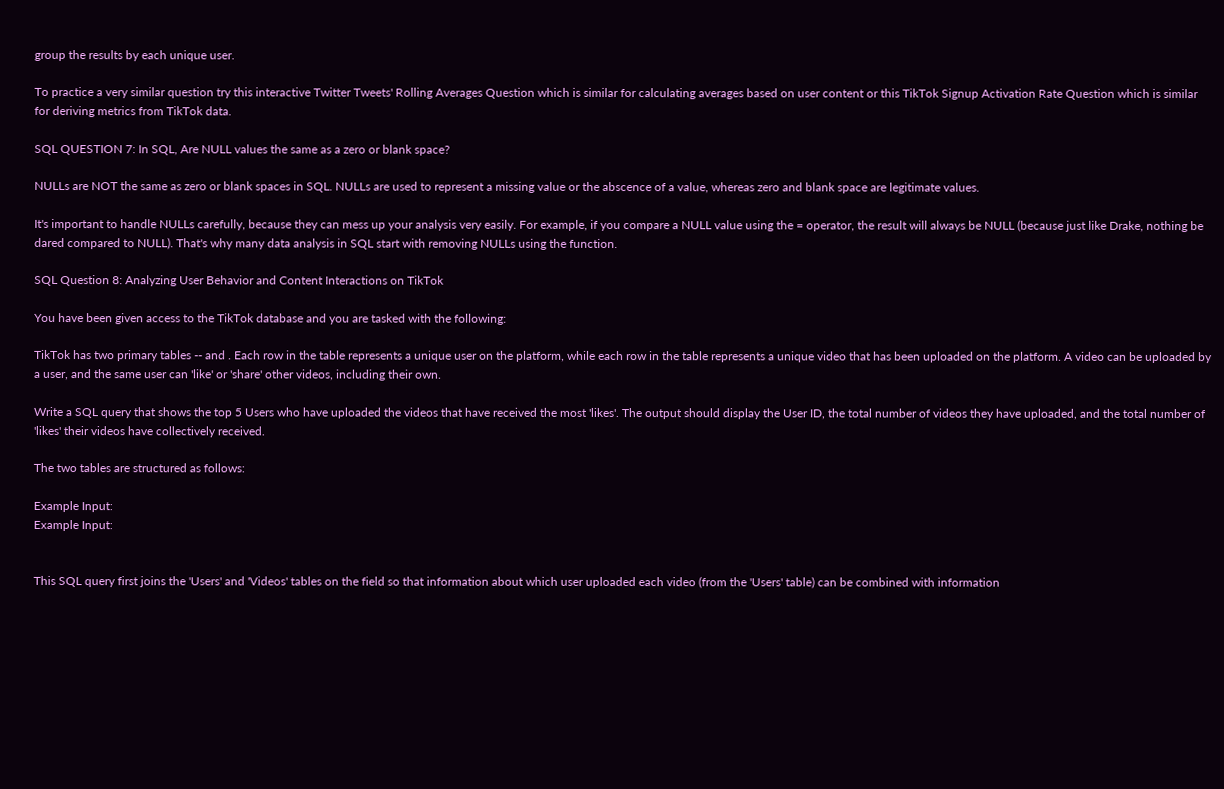group the results by each unique user.

To practice a very similar question try this interactive Twitter Tweets' Rolling Averages Question which is similar for calculating averages based on user content or this TikTok Signup Activation Rate Question which is similar for deriving metrics from TikTok data.

SQL QUESTION 7: In SQL, Are NULL values the same as a zero or blank space?

NULLs are NOT the same as zero or blank spaces in SQL. NULLs are used to represent a missing value or the abscence of a value, whereas zero and blank space are legitimate values.

It's important to handle NULLs carefully, because they can mess up your analysis very easily. For example, if you compare a NULL value using the = operator, the result will always be NULL (because just like Drake, nothing be dared compared to NULL). That's why many data analysis in SQL start with removing NULLs using the function.

SQL Question 8: Analyzing User Behavior and Content Interactions on TikTok

You have been given access to the TikTok database and you are tasked with the following:

TikTok has two primary tables -- and . Each row in the table represents a unique user on the platform, while each row in the table represents a unique video that has been uploaded on the platform. A video can be uploaded by a user, and the same user can 'like' or 'share' other videos, including their own.

Write a SQL query that shows the top 5 Users who have uploaded the videos that have received the most 'likes'. The output should display the User ID, the total number of videos they have uploaded, and the total number of 'likes' their videos have collectively received.

The two tables are structured as follows:

Example Input:
Example Input:


This SQL query first joins the 'Users' and 'Videos' tables on the field so that information about which user uploaded each video (from the 'Users' table) can be combined with information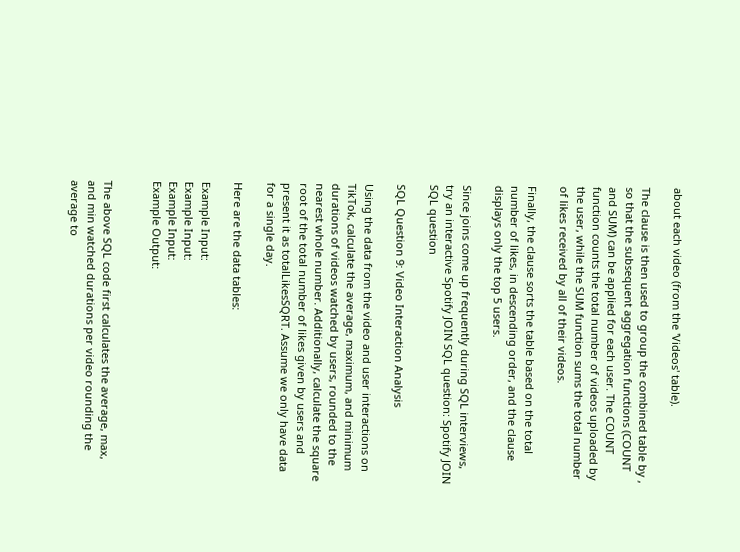about each video (from the 'Videos' table).

The clause is then used to group the combined table by , so that the subsequent aggregation functions (COUNT and SUM) can be applied for each user. The COUNT function counts the total number of videos uploaded by the user, while the SUM function sums the total number of likes received by all of their videos.

Finally, the clause sorts the table based on the total number of likes, in descending order, and the clause displays only the top 5 users.

Since joins come up frequently during SQL interviews, try an interactive Spotify JOIN SQL question: Spotify JOIN SQL question

SQL Question 9: Video Interaction Analysis

Using the data from the video and user interactions on TikTok, calculate the average, maximum, and minimum durations of videos watched by users, rounded to the nearest whole number. Additionally, calculate the square root of the total number of likes given by users and present it as totalLikesSQRT. Assume we only have data for a single day.

Here are the data tables:

Example Input:
Example Input:
Example Input:
Example Output:


The above SQL code first calculates the average, max, and min watched durations per video rounding the average to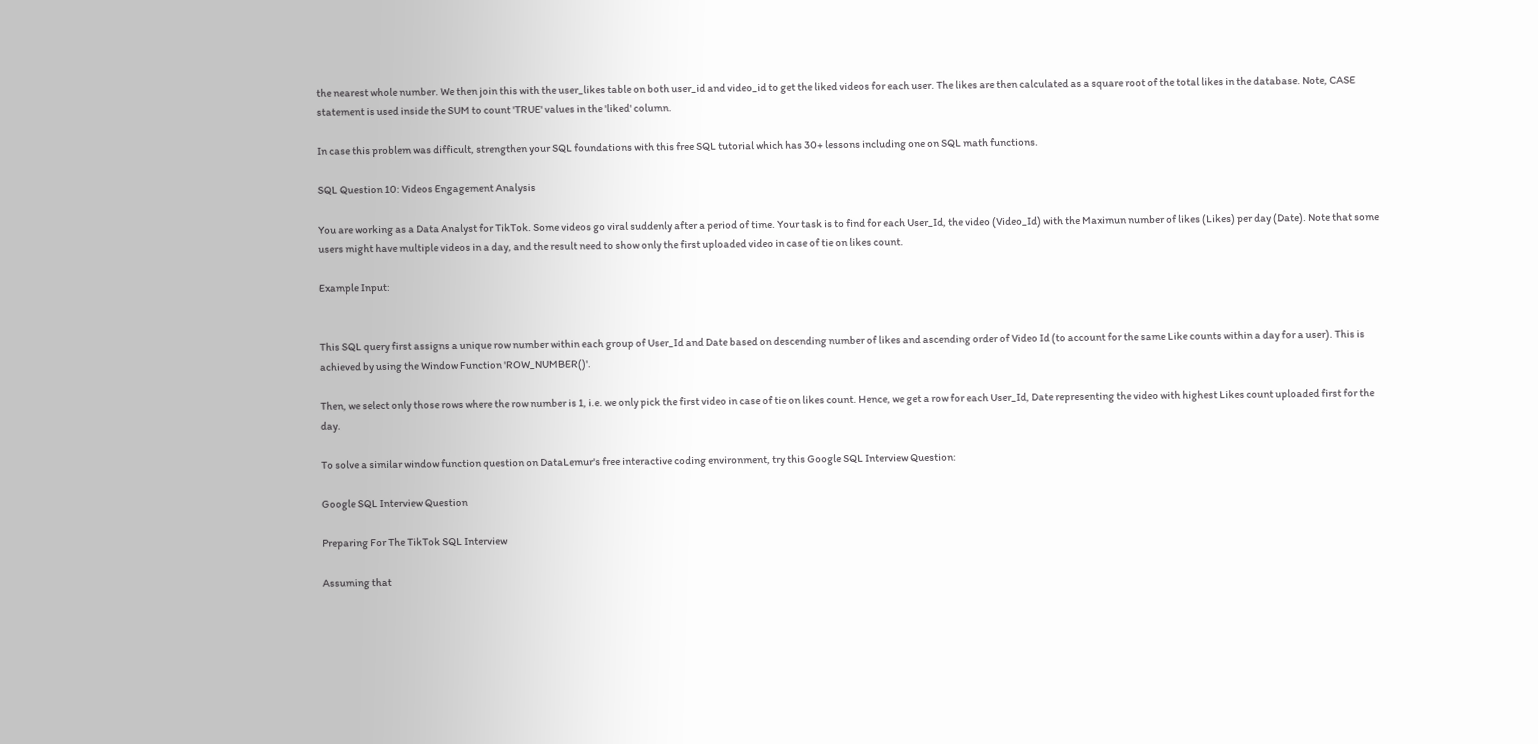the nearest whole number. We then join this with the user_likes table on both user_id and video_id to get the liked videos for each user. The likes are then calculated as a square root of the total likes in the database. Note, CASE statement is used inside the SUM to count 'TRUE' values in the 'liked' column.

In case this problem was difficult, strengthen your SQL foundations with this free SQL tutorial which has 30+ lessons including one on SQL math functions.

SQL Question 10: Videos Engagement Analysis

You are working as a Data Analyst for TikTok. Some videos go viral suddenly after a period of time. Your task is to find for each User_Id, the video (Video_Id) with the Maximun number of likes (Likes) per day (Date). Note that some users might have multiple videos in a day, and the result need to show only the first uploaded video in case of tie on likes count.

Example Input:


This SQL query first assigns a unique row number within each group of User_Id and Date based on descending number of likes and ascending order of Video Id (to account for the same Like counts within a day for a user). This is achieved by using the Window Function 'ROW_NUMBER()'.

Then, we select only those rows where the row number is 1, i.e. we only pick the first video in case of tie on likes count. Hence, we get a row for each User_Id, Date representing the video with highest Likes count uploaded first for the day.

To solve a similar window function question on DataLemur's free interactive coding environment, try this Google SQL Interview Question:

Google SQL Interview Question

Preparing For The TikTok SQL Interview

Assuming that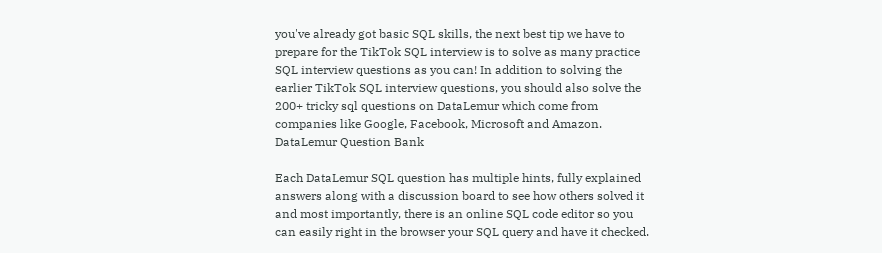you've already got basic SQL skills, the next best tip we have to prepare for the TikTok SQL interview is to solve as many practice SQL interview questions as you can! In addition to solving the earlier TikTok SQL interview questions, you should also solve the 200+ tricky sql questions on DataLemur which come from companies like Google, Facebook, Microsoft and Amazon. DataLemur Question Bank

Each DataLemur SQL question has multiple hints, fully explained answers along with a discussion board to see how others solved it and most importantly, there is an online SQL code editor so you can easily right in the browser your SQL query and have it checked.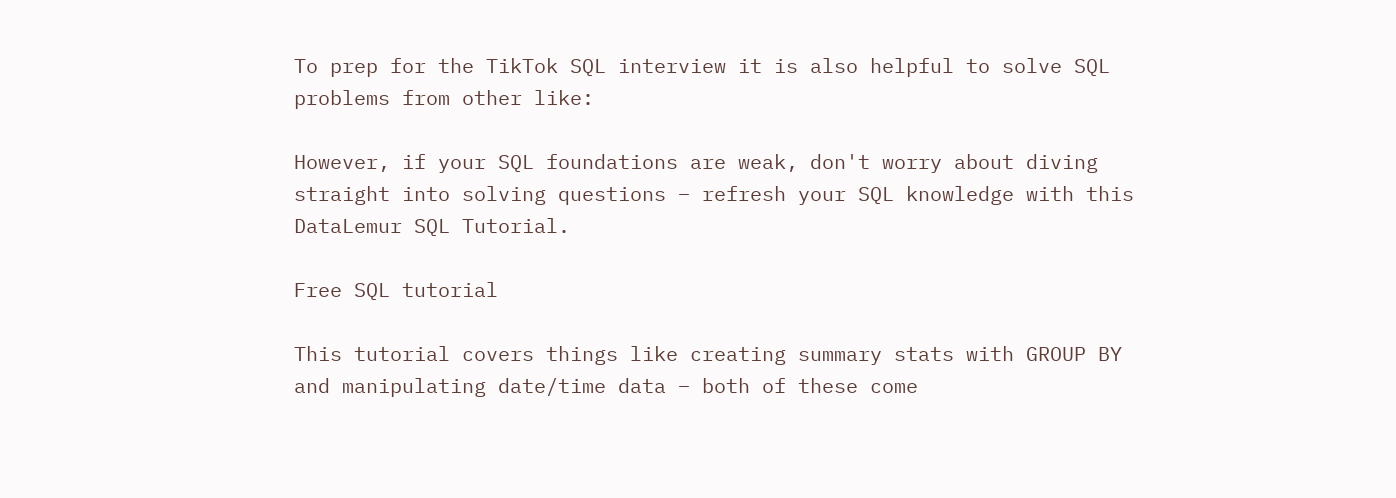To prep for the TikTok SQL interview it is also helpful to solve SQL problems from other like:

However, if your SQL foundations are weak, don't worry about diving straight into solving questions – refresh your SQL knowledge with this DataLemur SQL Tutorial.

Free SQL tutorial

This tutorial covers things like creating summary stats with GROUP BY and manipulating date/time data – both of these come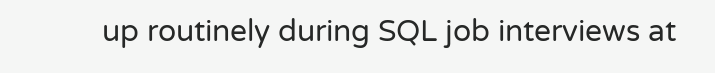up routinely during SQL job interviews at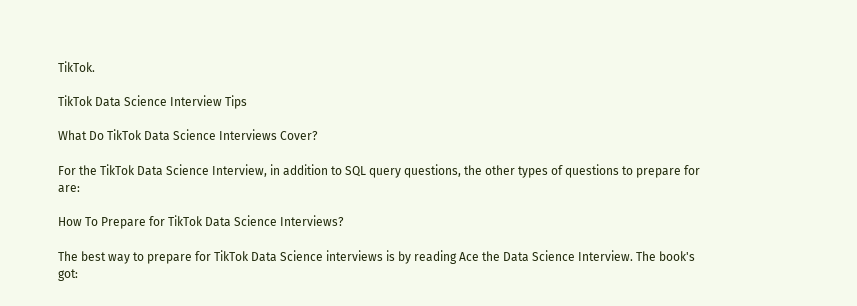TikTok.

TikTok Data Science Interview Tips

What Do TikTok Data Science Interviews Cover?

For the TikTok Data Science Interview, in addition to SQL query questions, the other types of questions to prepare for are:

How To Prepare for TikTok Data Science Interviews?

The best way to prepare for TikTok Data Science interviews is by reading Ace the Data Science Interview. The book's got: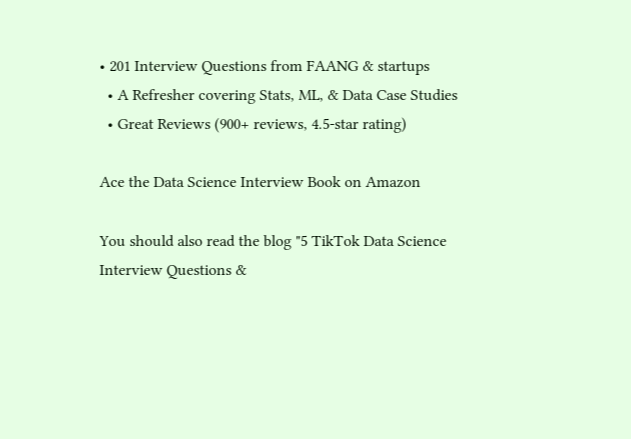• 201 Interview Questions from FAANG & startups
  • A Refresher covering Stats, ML, & Data Case Studies
  • Great Reviews (900+ reviews, 4.5-star rating)

Ace the Data Science Interview Book on Amazon

You should also read the blog "5 TikTok Data Science Interview Questions &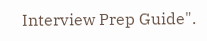Interview Prep Guide".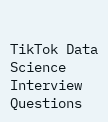TikTok Data Science Interview Questions